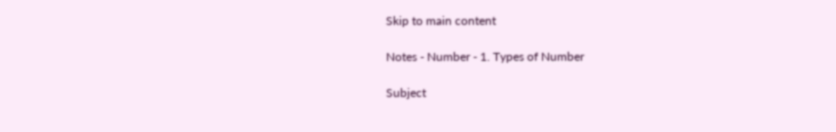Skip to main content

Notes - Number - 1. Types of Number

Subject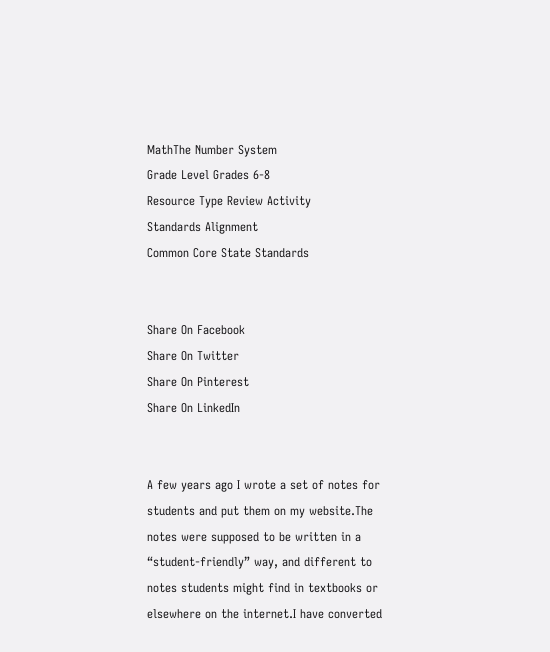MathThe Number System
Grade Level Grades 6-8
Resource Type Review Activity
Standards Alignment
Common Core State Standards


Share On Facebook
Share On Twitter
Share On Pinterest
Share On LinkedIn


A few years ago I wrote a set of notes for students and put them on my website.The notes were supposed to be written in a “student-friendly” way, and different to notes students might find in textbooks or elsewhere on the internet.I have converted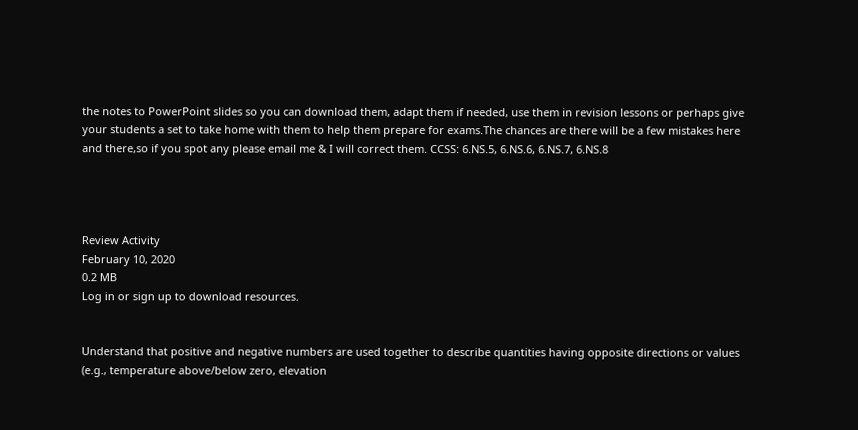the notes to PowerPoint slides so you can download them, adapt them if needed, use them in revision lessons or perhaps give your students a set to take home with them to help them prepare for exams.The chances are there will be a few mistakes here and there,so if you spot any please email me & I will correct them. CCSS: 6.NS.5, 6.NS.6, 6.NS.7, 6.NS.8




Review Activity
February 10, 2020
0.2 MB
Log in or sign up to download resources.


Understand that positive and negative numbers are used together to describe quantities having opposite directions or values (e.g., temperature above/below zero, elevation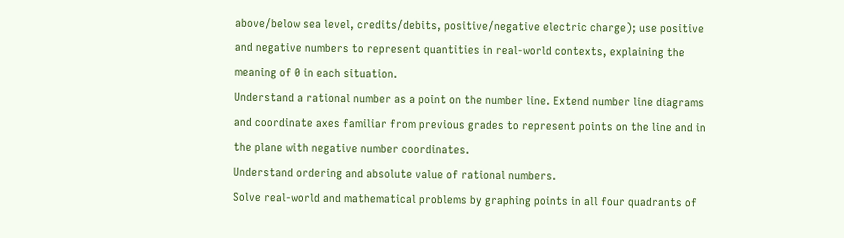above/below sea level, credits/debits, positive/negative electric charge); use positive and negative numbers to represent quantities in real-world contexts, explaining the meaning of 0 in each situation.
Understand a rational number as a point on the number line. Extend number line diagrams and coordinate axes familiar from previous grades to represent points on the line and in the plane with negative number coordinates.
Understand ordering and absolute value of rational numbers.
Solve real-world and mathematical problems by graphing points in all four quadrants of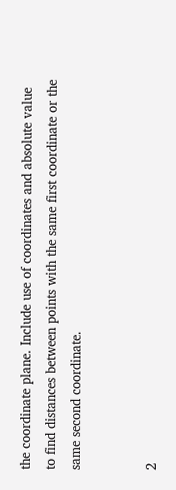the coordinate plane. Include use of coordinates and absolute value to find distances between points with the same first coordinate or the same second coordinate.


2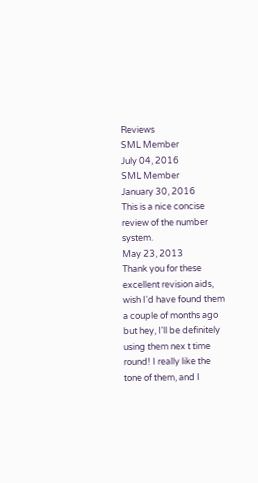Reviews
SML Member
July 04, 2016
SML Member
January 30, 2016
This is a nice concise review of the number system.
May 23, 2013
Thank you for these excellent revision aids, wish I'd have found them a couple of months ago but hey, I'll be definitely using them nex t time round! I really like the tone of them, and I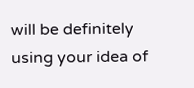will be definitely using your idea of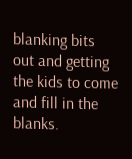blanking bits out and getting the kids to come and fill in the blanks.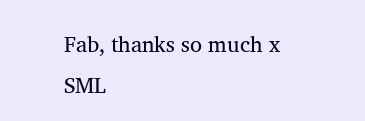Fab, thanks so much x
SML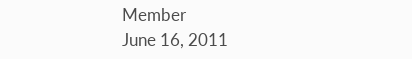Member
June 16, 2011